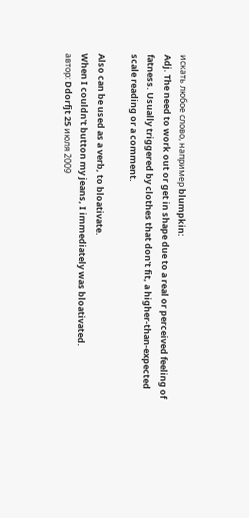искать любое слово, например blumpkin:
Adj. The need to work out or get in shape due to a real or perceived feeling of fatness. Usually triggered by clothes that don't fit, a higher-than-expected scale reading or a comment.

Also can be used as a verb, to bloativate.
When I couldn't button my jeans, I immediately was bloativated.
автор: Ddorfjt 25 июля 2009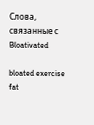Слова, связанные с Bloativated

bloated exercise fat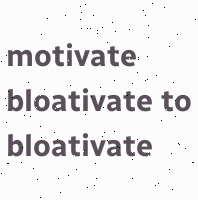motivate bloativate to bloativate